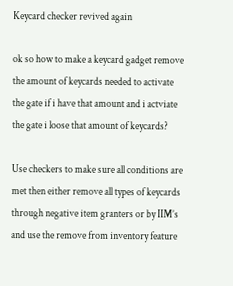Keycard checker revived again

ok so how to make a keycard gadget remove the amount of keycards needed to activate the gate if i have that amount and i actviate the gate i loose that amount of keycards?

Use checkers to make sure all conditions are met then either remove all types of keycards through negative item granters or by IIM’s and use the remove from inventory feature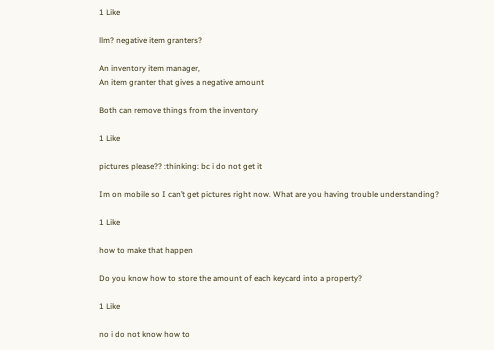1 Like

llm? negative item granters?

An inventory item manager,
An item granter that gives a negative amount

Both can remove things from the inventory

1 Like

pictures please?? :thinking: bc i do not get it

Im on mobile so I can’t get pictures right now. What are you having trouble understanding?

1 Like

how to make that happen

Do you know how to store the amount of each keycard into a property?

1 Like

no i do not know how to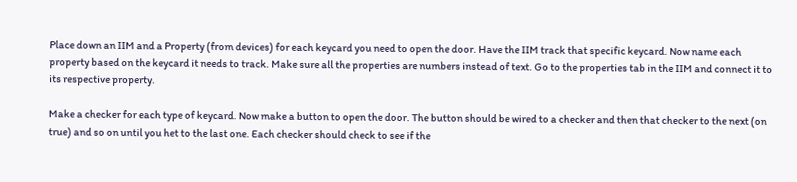Place down an IIM and a Property (from devices) for each keycard you need to open the door. Have the IIM track that specific keycard. Now name each property based on the keycard it needs to track. Make sure all the properties are numbers instead of text. Go to the properties tab in the IIM and connect it to its respective property.

Make a checker for each type of keycard. Now make a button to open the door. The button should be wired to a checker and then that checker to the next (on true) and so on until you het to the last one. Each checker should check to see if the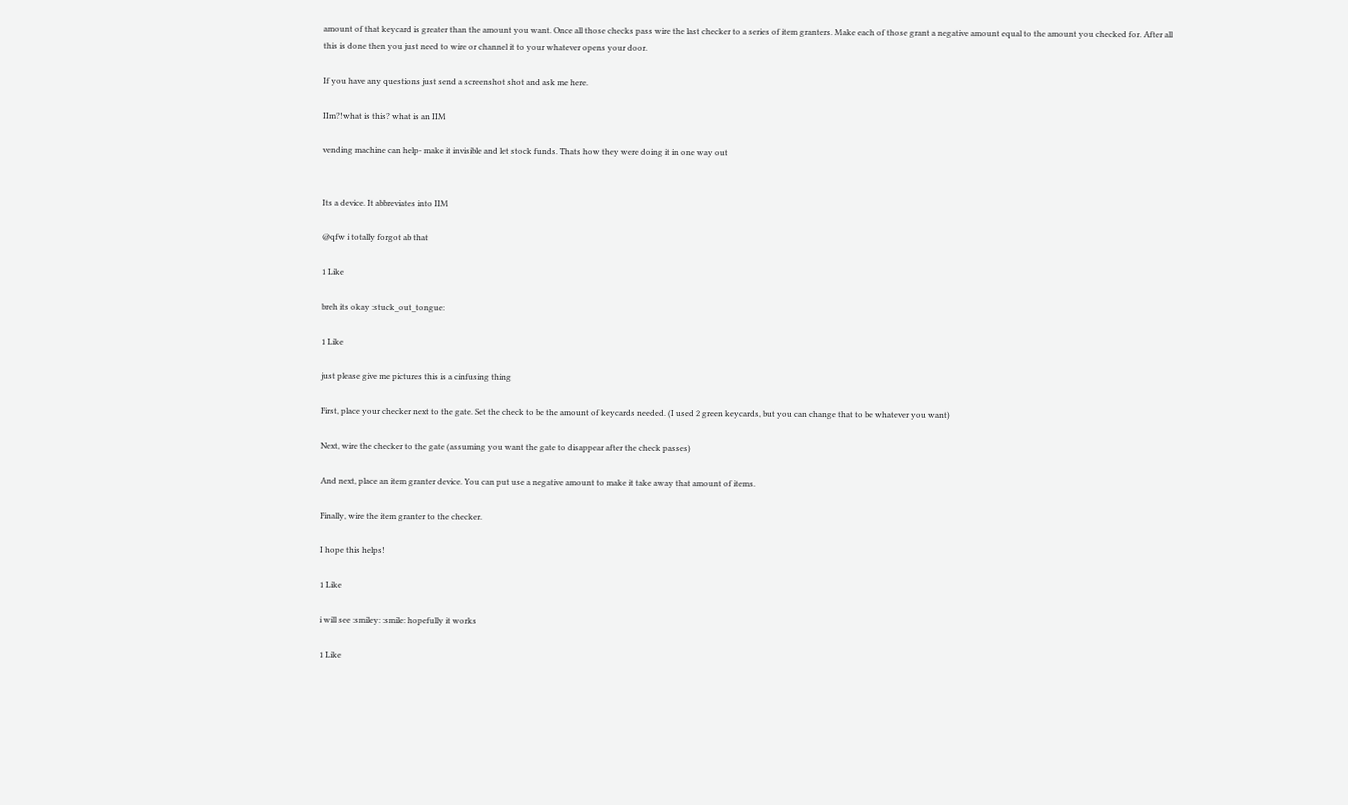amount of that keycard is greater than the amount you want. Once all those checks pass wire the last checker to a series of item granters. Make each of those grant a negative amount equal to the amount you checked for. After all this is done then you just need to wire or channel it to your whatever opens your door.

If you have any questions just send a screenshot shot and ask me here.

IIm?!what is this? what is an IIM

vending machine can help- make it invisible and let stock funds. Thats how they were doing it in one way out


Its a device. It abbreviates into IIM

@qfw i totally forgot ab that

1 Like

breh its okay :stuck_out_tongue:

1 Like

just please give me pictures this is a cinfusing thing

First, place your checker next to the gate. Set the check to be the amount of keycards needed. (I used 2 green keycards, but you can change that to be whatever you want)

Next, wire the checker to the gate (assuming you want the gate to disappear after the check passes)

And next, place an item granter device. You can put use a negative amount to make it take away that amount of items.

Finally, wire the item granter to the checker.

I hope this helps!

1 Like

i will see :smiley: :smile: hopefully it works

1 Like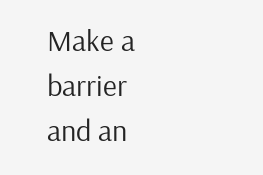Make a barrier and an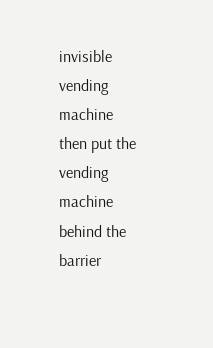invisible vending machine
then put the vending machine behind the barrier